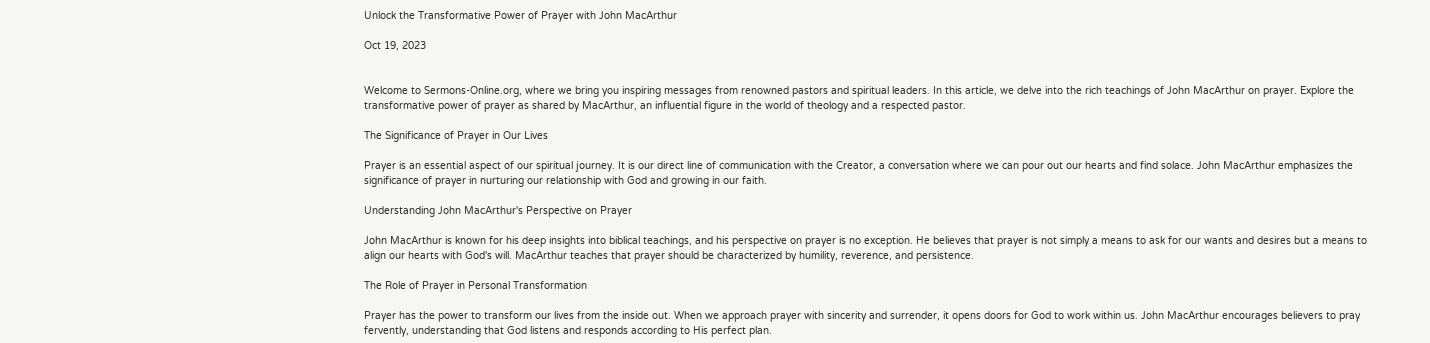Unlock the Transformative Power of Prayer with John MacArthur

Oct 19, 2023


Welcome to Sermons-Online.org, where we bring you inspiring messages from renowned pastors and spiritual leaders. In this article, we delve into the rich teachings of John MacArthur on prayer. Explore the transformative power of prayer as shared by MacArthur, an influential figure in the world of theology and a respected pastor.

The Significance of Prayer in Our Lives

Prayer is an essential aspect of our spiritual journey. It is our direct line of communication with the Creator, a conversation where we can pour out our hearts and find solace. John MacArthur emphasizes the significance of prayer in nurturing our relationship with God and growing in our faith.

Understanding John MacArthur's Perspective on Prayer

John MacArthur is known for his deep insights into biblical teachings, and his perspective on prayer is no exception. He believes that prayer is not simply a means to ask for our wants and desires but a means to align our hearts with God's will. MacArthur teaches that prayer should be characterized by humility, reverence, and persistence.

The Role of Prayer in Personal Transformation

Prayer has the power to transform our lives from the inside out. When we approach prayer with sincerity and surrender, it opens doors for God to work within us. John MacArthur encourages believers to pray fervently, understanding that God listens and responds according to His perfect plan.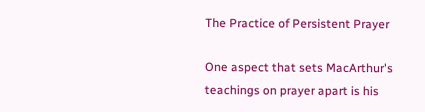The Practice of Persistent Prayer

One aspect that sets MacArthur's teachings on prayer apart is his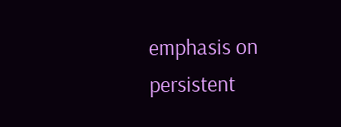emphasis on persistent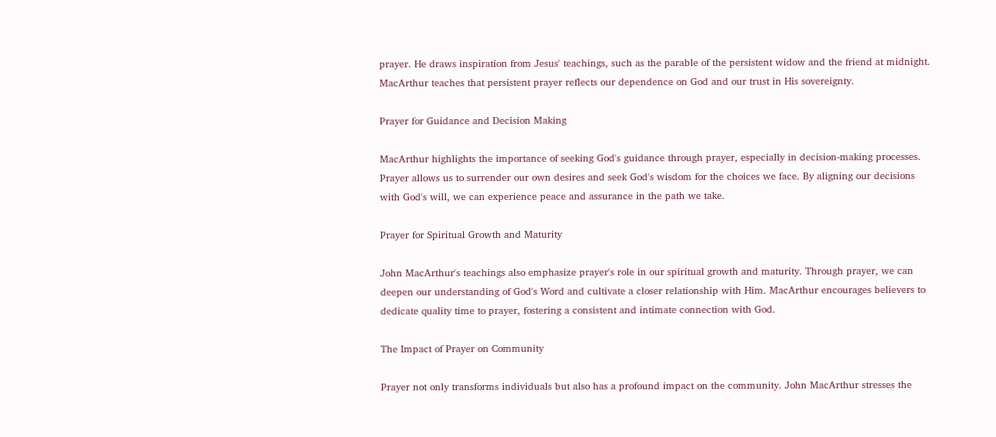prayer. He draws inspiration from Jesus' teachings, such as the parable of the persistent widow and the friend at midnight. MacArthur teaches that persistent prayer reflects our dependence on God and our trust in His sovereignty.

Prayer for Guidance and Decision Making

MacArthur highlights the importance of seeking God's guidance through prayer, especially in decision-making processes. Prayer allows us to surrender our own desires and seek God's wisdom for the choices we face. By aligning our decisions with God's will, we can experience peace and assurance in the path we take.

Prayer for Spiritual Growth and Maturity

John MacArthur's teachings also emphasize prayer's role in our spiritual growth and maturity. Through prayer, we can deepen our understanding of God's Word and cultivate a closer relationship with Him. MacArthur encourages believers to dedicate quality time to prayer, fostering a consistent and intimate connection with God.

The Impact of Prayer on Community

Prayer not only transforms individuals but also has a profound impact on the community. John MacArthur stresses the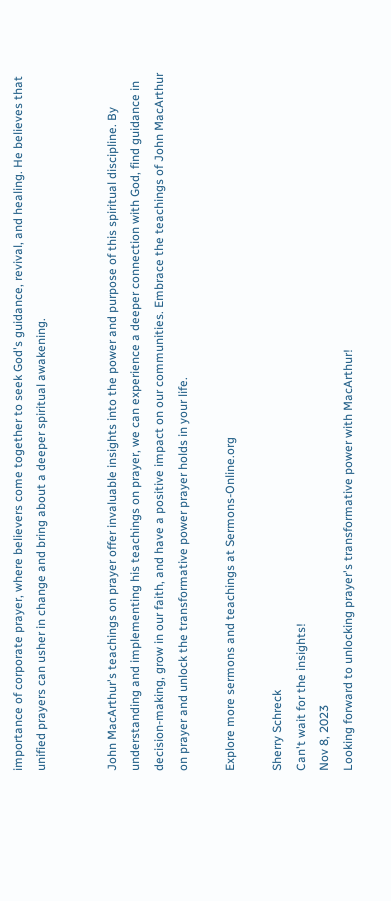importance of corporate prayer, where believers come together to seek God's guidance, revival, and healing. He believes that unified prayers can usher in change and bring about a deeper spiritual awakening.


John MacArthur's teachings on prayer offer invaluable insights into the power and purpose of this spiritual discipline. By understanding and implementing his teachings on prayer, we can experience a deeper connection with God, find guidance in decision-making, grow in our faith, and have a positive impact on our communities. Embrace the teachings of John MacArthur on prayer and unlock the transformative power prayer holds in your life.

Explore more sermons and teachings at Sermons-Online.org

Sherry Schreck
Can't wait for the insights!
Nov 8, 2023
Looking forward to unlocking prayer's transformative power with MacArthur!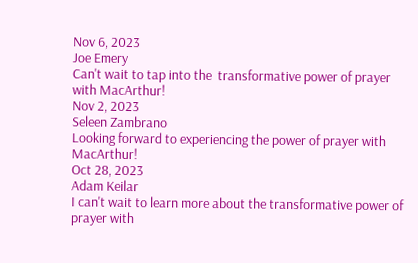Nov 6, 2023
Joe Emery
Can't wait to tap into the  transformative power of prayer with MacArthur!
Nov 2, 2023
Seleen Zambrano
Looking forward to experiencing the power of prayer with MacArthur!
Oct 28, 2023
Adam Keilar
I can't wait to learn more about the transformative power of prayer with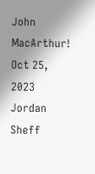John MacArthur!
Oct 25, 2023
Jordan Sheff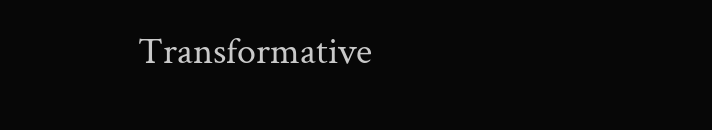Transformative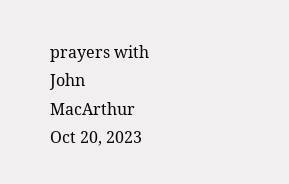prayers with John MacArthur
Oct 20, 2023